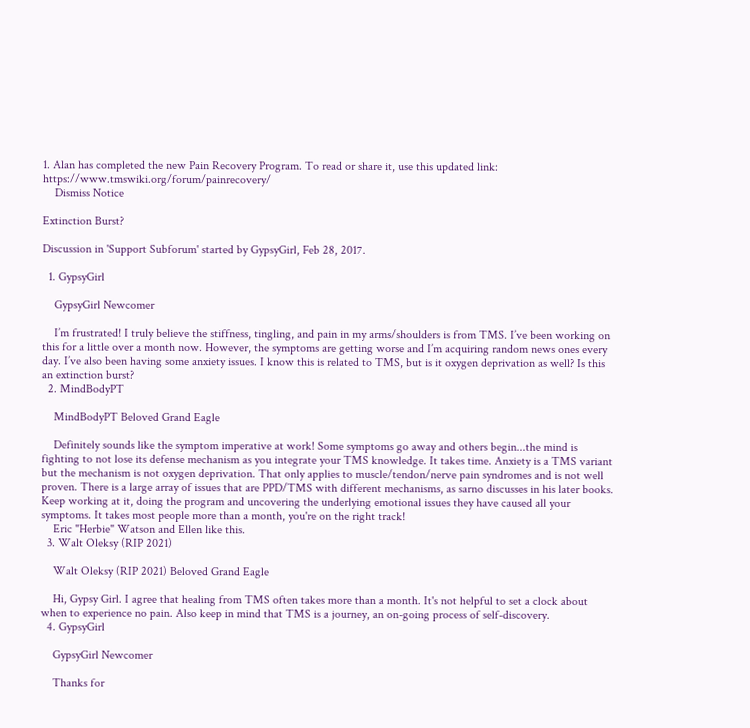1. Alan has completed the new Pain Recovery Program. To read or share it, use this updated link: https://www.tmswiki.org/forum/painrecovery/
    Dismiss Notice

Extinction Burst?

Discussion in 'Support Subforum' started by GypsyGirl, Feb 28, 2017.

  1. GypsyGirl

    GypsyGirl Newcomer

    I’m frustrated! I truly believe the stiffness, tingling, and pain in my arms/shoulders is from TMS. I’ve been working on this for a little over a month now. However, the symptoms are getting worse and I’m acquiring random news ones every day. I’ve also been having some anxiety issues. I know this is related to TMS, but is it oxygen deprivation as well? Is this an extinction burst?
  2. MindBodyPT

    MindBodyPT Beloved Grand Eagle

    Definitely sounds like the symptom imperative at work! Some symptoms go away and others begin...the mind is fighting to not lose its defense mechanism as you integrate your TMS knowledge. It takes time. Anxiety is a TMS variant but the mechanism is not oxygen deprivation. That only applies to muscle/tendon/nerve pain syndromes and is not well proven. There is a large array of issues that are PPD/TMS with different mechanisms, as sarno discusses in his later books. Keep working at it, doing the program and uncovering the underlying emotional issues they have caused all your symptoms. It takes most people more than a month, you're on the right track!
    Eric "Herbie" Watson and Ellen like this.
  3. Walt Oleksy (RIP 2021)

    Walt Oleksy (RIP 2021) Beloved Grand Eagle

    Hi, Gypsy Girl. I agree that healing from TMS often takes more than a month. It's not helpful to set a clock about when to experience no pain. Also keep in mind that TMS is a journey, an on-going process of self-discovery.
  4. GypsyGirl

    GypsyGirl Newcomer

    Thanks for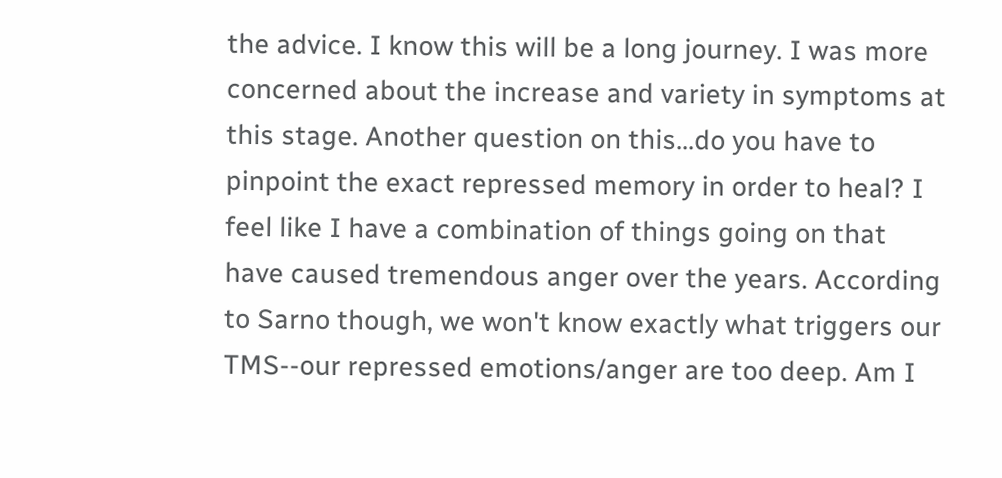the advice. I know this will be a long journey. I was more concerned about the increase and variety in symptoms at this stage. Another question on this...do you have to pinpoint the exact repressed memory in order to heal? I feel like I have a combination of things going on that have caused tremendous anger over the years. According to Sarno though, we won't know exactly what triggers our TMS--our repressed emotions/anger are too deep. Am I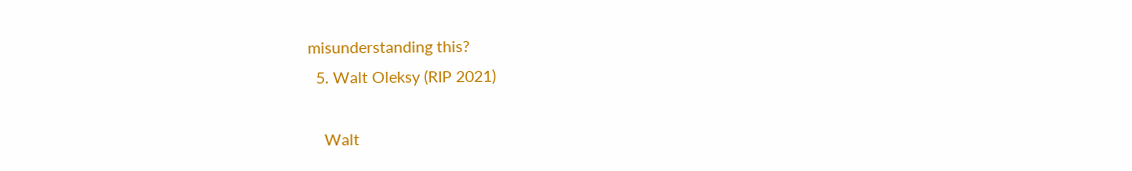misunderstanding this?
  5. Walt Oleksy (RIP 2021)

    Walt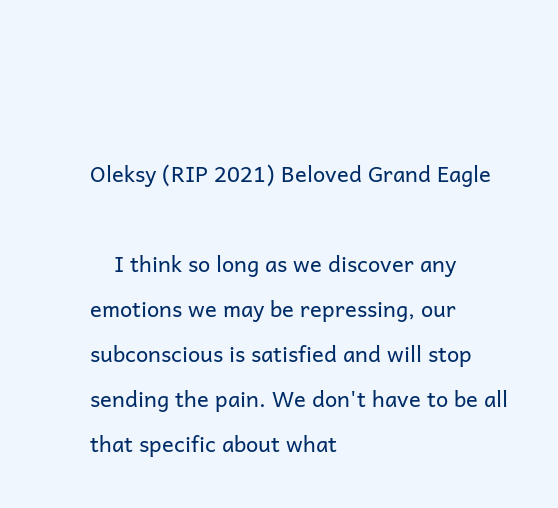Oleksy (RIP 2021) Beloved Grand Eagle

    I think so long as we discover any emotions we may be repressing, our subconscious is satisfied and will stop sending the pain. We don't have to be all that specific about what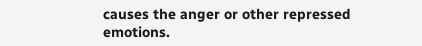causes the anger or other repressed emotions.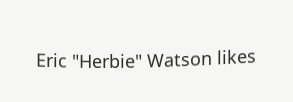Eric "Herbie" Watson likes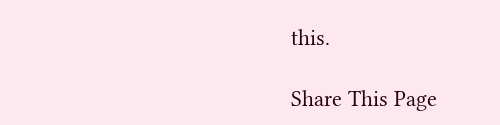this.

Share This Page